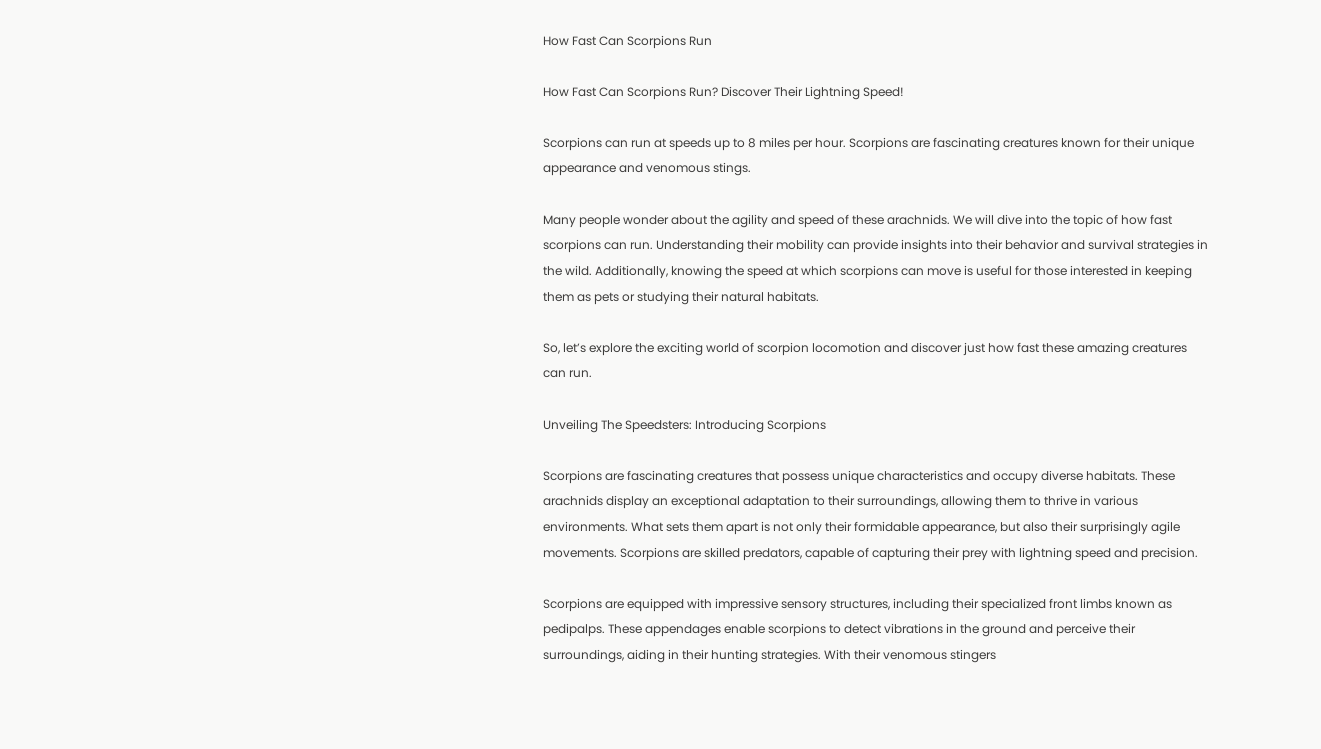How Fast Can Scorpions Run

How Fast Can Scorpions Run? Discover Their Lightning Speed!

Scorpions can run at speeds up to 8 miles per hour. Scorpions are fascinating creatures known for their unique appearance and venomous stings.

Many people wonder about the agility and speed of these arachnids. We will dive into the topic of how fast scorpions can run. Understanding their mobility can provide insights into their behavior and survival strategies in the wild. Additionally, knowing the speed at which scorpions can move is useful for those interested in keeping them as pets or studying their natural habitats.

So, let’s explore the exciting world of scorpion locomotion and discover just how fast these amazing creatures can run.

Unveiling The Speedsters: Introducing Scorpions

Scorpions are fascinating creatures that possess unique characteristics and occupy diverse habitats. These arachnids display an exceptional adaptation to their surroundings, allowing them to thrive in various environments. What sets them apart is not only their formidable appearance, but also their surprisingly agile movements. Scorpions are skilled predators, capable of capturing their prey with lightning speed and precision.

Scorpions are equipped with impressive sensory structures, including their specialized front limbs known as pedipalps. These appendages enable scorpions to detect vibrations in the ground and perceive their surroundings, aiding in their hunting strategies. With their venomous stingers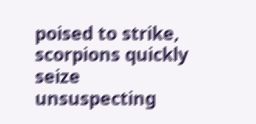poised to strike, scorpions quickly seize unsuspecting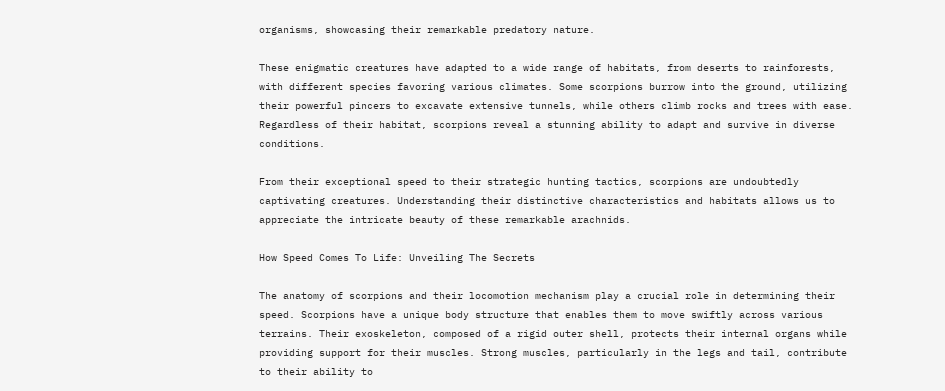organisms, showcasing their remarkable predatory nature.

These enigmatic creatures have adapted to a wide range of habitats, from deserts to rainforests, with different species favoring various climates. Some scorpions burrow into the ground, utilizing their powerful pincers to excavate extensive tunnels, while others climb rocks and trees with ease. Regardless of their habitat, scorpions reveal a stunning ability to adapt and survive in diverse conditions.

From their exceptional speed to their strategic hunting tactics, scorpions are undoubtedly captivating creatures. Understanding their distinctive characteristics and habitats allows us to appreciate the intricate beauty of these remarkable arachnids.

How Speed Comes To Life: Unveiling The Secrets

The anatomy of scorpions and their locomotion mechanism play a crucial role in determining their speed. Scorpions have a unique body structure that enables them to move swiftly across various terrains. Their exoskeleton, composed of a rigid outer shell, protects their internal organs while providing support for their muscles. Strong muscles, particularly in the legs and tail, contribute to their ability to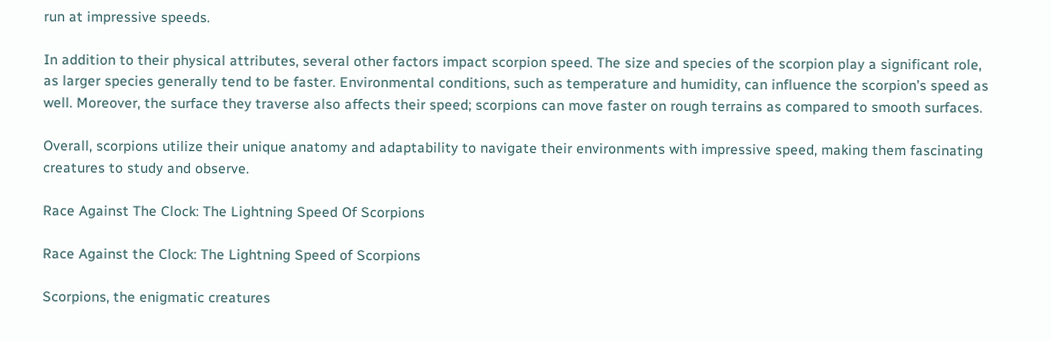run at impressive speeds.

In addition to their physical attributes, several other factors impact scorpion speed. The size and species of the scorpion play a significant role, as larger species generally tend to be faster. Environmental conditions, such as temperature and humidity, can influence the scorpion’s speed as well. Moreover, the surface they traverse also affects their speed; scorpions can move faster on rough terrains as compared to smooth surfaces.

Overall, scorpions utilize their unique anatomy and adaptability to navigate their environments with impressive speed, making them fascinating creatures to study and observe.

Race Against The Clock: The Lightning Speed Of Scorpions

Race Against the Clock: The Lightning Speed of Scorpions

Scorpions, the enigmatic creatures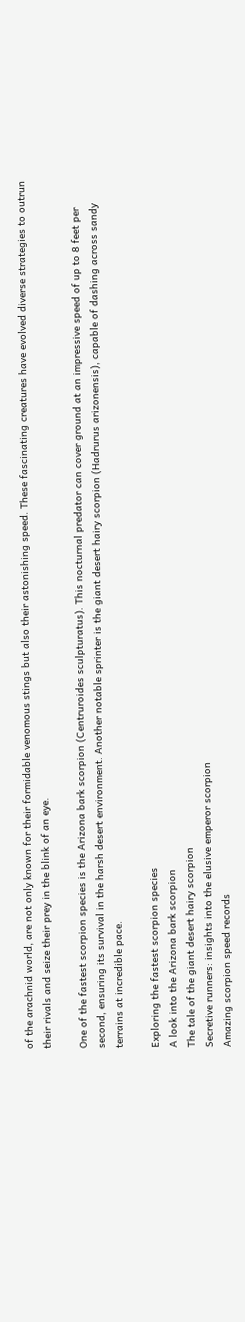of the arachnid world, are not only known for their formidable venomous stings but also their astonishing speed. These fascinating creatures have evolved diverse strategies to outrun their rivals and seize their prey in the blink of an eye.

One of the fastest scorpion species is the Arizona bark scorpion (Centruroides sculpturatus). This nocturnal predator can cover ground at an impressive speed of up to 8 feet per second, ensuring its survival in the harsh desert environment. Another notable sprinter is the giant desert hairy scorpion (Hadrurus arizonensis), capable of dashing across sandy terrains at incredible pace.

Exploring the fastest scorpion species
A look into the Arizona bark scorpion
The tale of the giant desert hairy scorpion
Secretive runners: insights into the elusive emperor scorpion
Amazing scorpion speed records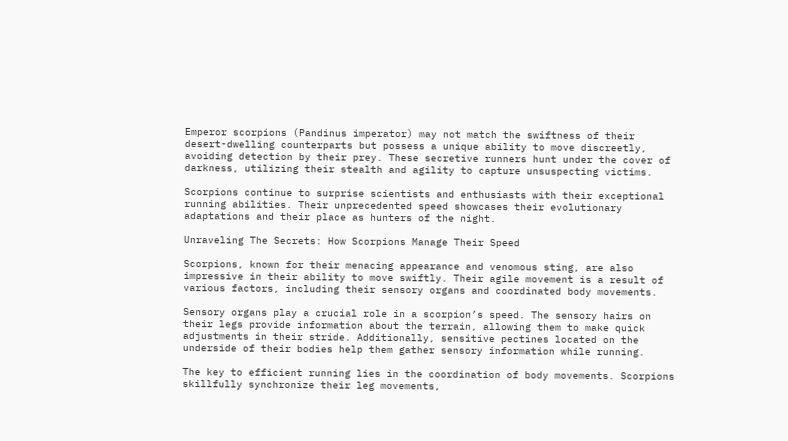Emperor scorpions (Pandinus imperator) may not match the swiftness of their desert-dwelling counterparts but possess a unique ability to move discreetly, avoiding detection by their prey. These secretive runners hunt under the cover of darkness, utilizing their stealth and agility to capture unsuspecting victims.

Scorpions continue to surprise scientists and enthusiasts with their exceptional running abilities. Their unprecedented speed showcases their evolutionary adaptations and their place as hunters of the night.

Unraveling The Secrets: How Scorpions Manage Their Speed

Scorpions, known for their menacing appearance and venomous sting, are also impressive in their ability to move swiftly. Their agile movement is a result of various factors, including their sensory organs and coordinated body movements.

Sensory organs play a crucial role in a scorpion’s speed. The sensory hairs on their legs provide information about the terrain, allowing them to make quick adjustments in their stride. Additionally, sensitive pectines located on the underside of their bodies help them gather sensory information while running.

The key to efficient running lies in the coordination of body movements. Scorpions skillfully synchronize their leg movements,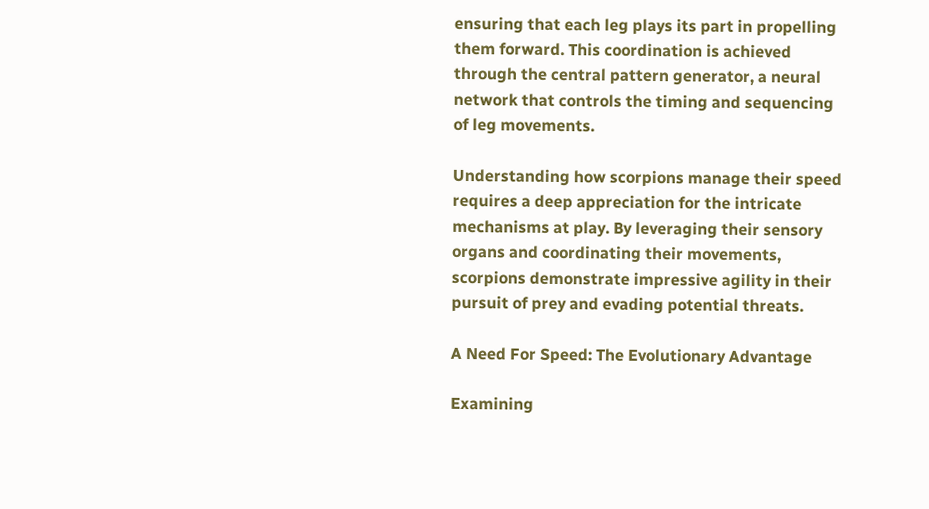ensuring that each leg plays its part in propelling them forward. This coordination is achieved through the central pattern generator, a neural network that controls the timing and sequencing of leg movements.

Understanding how scorpions manage their speed requires a deep appreciation for the intricate mechanisms at play. By leveraging their sensory organs and coordinating their movements, scorpions demonstrate impressive agility in their pursuit of prey and evading potential threats.

A Need For Speed: The Evolutionary Advantage

Examining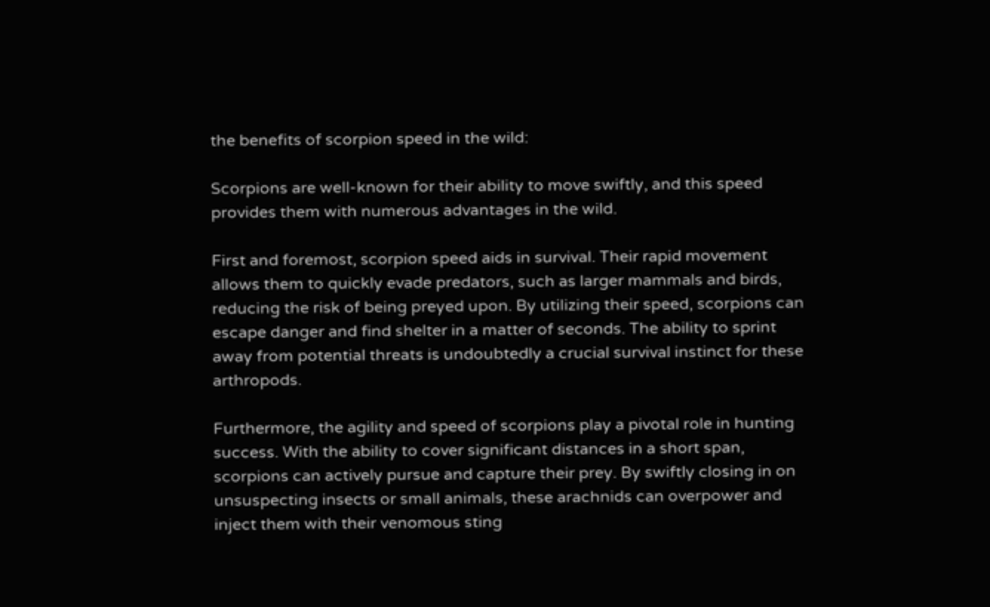the benefits of scorpion speed in the wild:

Scorpions are well-known for their ability to move swiftly, and this speed provides them with numerous advantages in the wild.

First and foremost, scorpion speed aids in survival. Their rapid movement allows them to quickly evade predators, such as larger mammals and birds, reducing the risk of being preyed upon. By utilizing their speed, scorpions can escape danger and find shelter in a matter of seconds. The ability to sprint away from potential threats is undoubtedly a crucial survival instinct for these arthropods.

Furthermore, the agility and speed of scorpions play a pivotal role in hunting success. With the ability to cover significant distances in a short span, scorpions can actively pursue and capture their prey. By swiftly closing in on unsuspecting insects or small animals, these arachnids can overpower and inject them with their venomous sting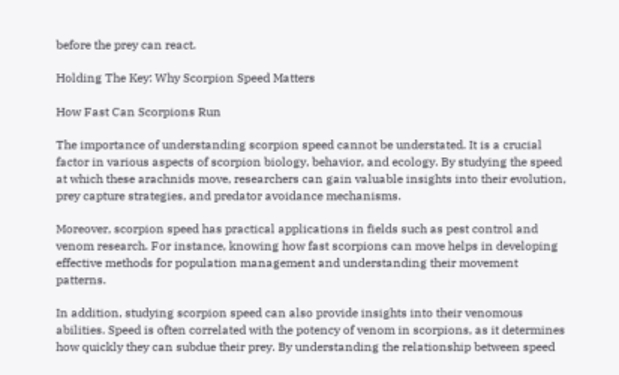before the prey can react.

Holding The Key: Why Scorpion Speed Matters

How Fast Can Scorpions Run

The importance of understanding scorpion speed cannot be understated. It is a crucial factor in various aspects of scorpion biology, behavior, and ecology. By studying the speed at which these arachnids move, researchers can gain valuable insights into their evolution, prey capture strategies, and predator avoidance mechanisms.

Moreover, scorpion speed has practical applications in fields such as pest control and venom research. For instance, knowing how fast scorpions can move helps in developing effective methods for population management and understanding their movement patterns.

In addition, studying scorpion speed can also provide insights into their venomous abilities. Speed is often correlated with the potency of venom in scorpions, as it determines how quickly they can subdue their prey. By understanding the relationship between speed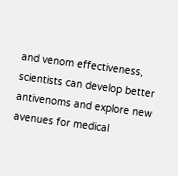and venom effectiveness, scientists can develop better antivenoms and explore new avenues for medical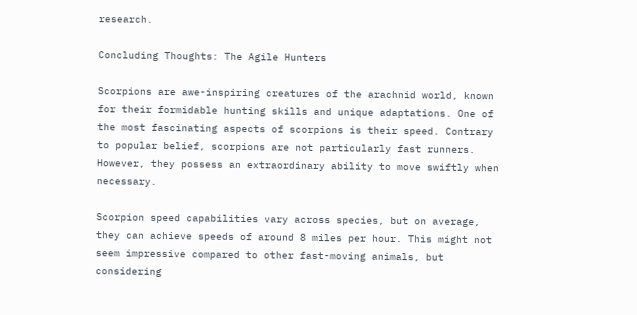research.

Concluding Thoughts: The Agile Hunters

Scorpions are awe-inspiring creatures of the arachnid world, known for their formidable hunting skills and unique adaptations. One of the most fascinating aspects of scorpions is their speed. Contrary to popular belief, scorpions are not particularly fast runners. However, they possess an extraordinary ability to move swiftly when necessary.

Scorpion speed capabilities vary across species, but on average, they can achieve speeds of around 8 miles per hour. This might not seem impressive compared to other fast-moving animals, but considering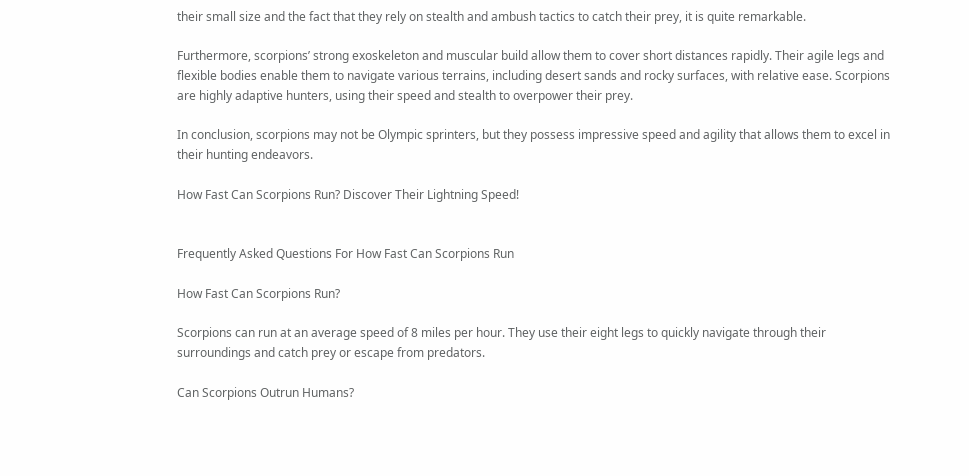their small size and the fact that they rely on stealth and ambush tactics to catch their prey, it is quite remarkable.

Furthermore, scorpions’ strong exoskeleton and muscular build allow them to cover short distances rapidly. Their agile legs and flexible bodies enable them to navigate various terrains, including desert sands and rocky surfaces, with relative ease. Scorpions are highly adaptive hunters, using their speed and stealth to overpower their prey.

In conclusion, scorpions may not be Olympic sprinters, but they possess impressive speed and agility that allows them to excel in their hunting endeavors.

How Fast Can Scorpions Run? Discover Their Lightning Speed!


Frequently Asked Questions For How Fast Can Scorpions Run

How Fast Can Scorpions Run?

Scorpions can run at an average speed of 8 miles per hour. They use their eight legs to quickly navigate through their surroundings and catch prey or escape from predators.

Can Scorpions Outrun Humans?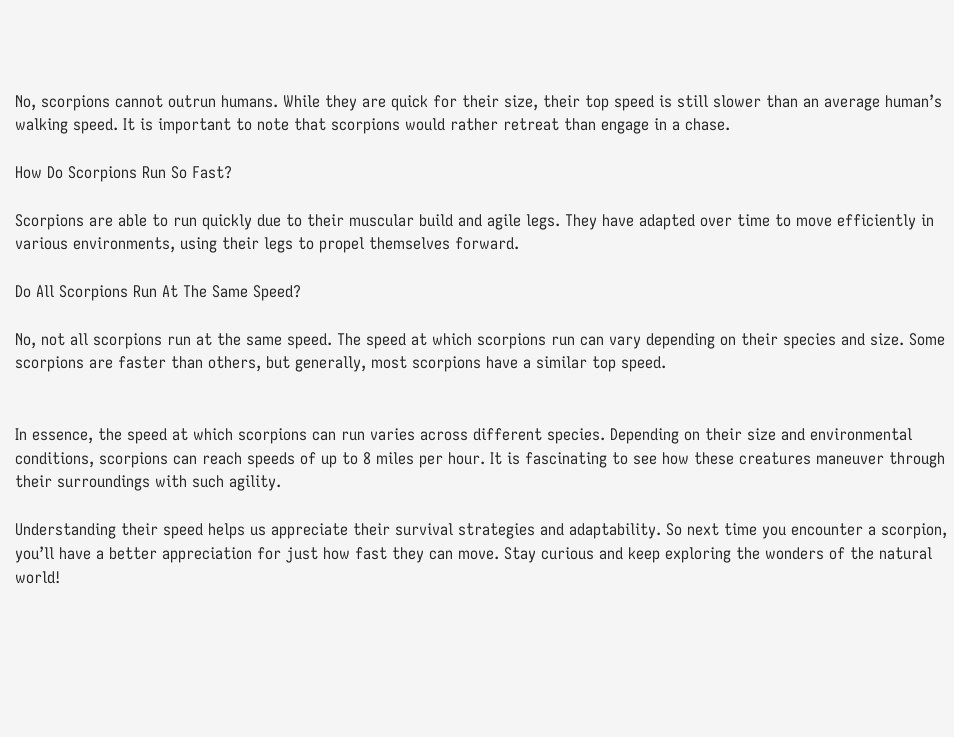No, scorpions cannot outrun humans. While they are quick for their size, their top speed is still slower than an average human’s walking speed. It is important to note that scorpions would rather retreat than engage in a chase.

How Do Scorpions Run So Fast?

Scorpions are able to run quickly due to their muscular build and agile legs. They have adapted over time to move efficiently in various environments, using their legs to propel themselves forward.

Do All Scorpions Run At The Same Speed?

No, not all scorpions run at the same speed. The speed at which scorpions run can vary depending on their species and size. Some scorpions are faster than others, but generally, most scorpions have a similar top speed.


In essence, the speed at which scorpions can run varies across different species. Depending on their size and environmental conditions, scorpions can reach speeds of up to 8 miles per hour. It is fascinating to see how these creatures maneuver through their surroundings with such agility.

Understanding their speed helps us appreciate their survival strategies and adaptability. So next time you encounter a scorpion, you’ll have a better appreciation for just how fast they can move. Stay curious and keep exploring the wonders of the natural world!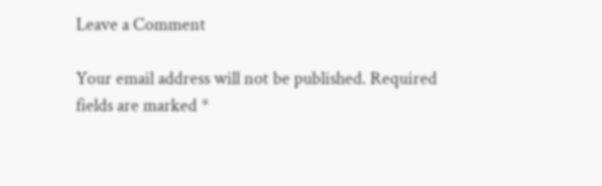Leave a Comment

Your email address will not be published. Required fields are marked *